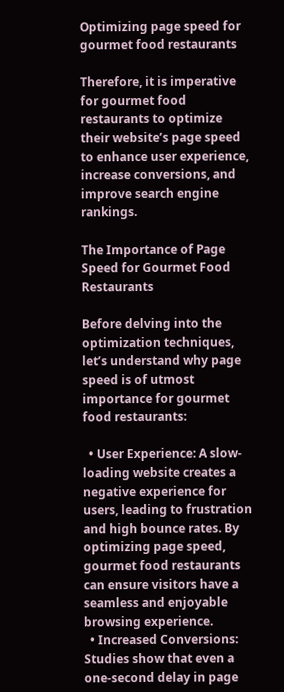Optimizing page speed for gourmet food restaurants

Therefore, it is imperative for gourmet food restaurants to optimize their website’s page speed to enhance user experience, increase conversions, and improve search engine rankings.

The Importance of Page Speed for Gourmet Food Restaurants

Before delving into the optimization techniques, let’s understand why page speed is of utmost importance for gourmet food restaurants:

  • User Experience: A slow-loading website creates a negative experience for users, leading to frustration and high bounce rates. By optimizing page speed, gourmet food restaurants can ensure visitors have a seamless and enjoyable browsing experience.
  • Increased Conversions: Studies show that even a one-second delay in page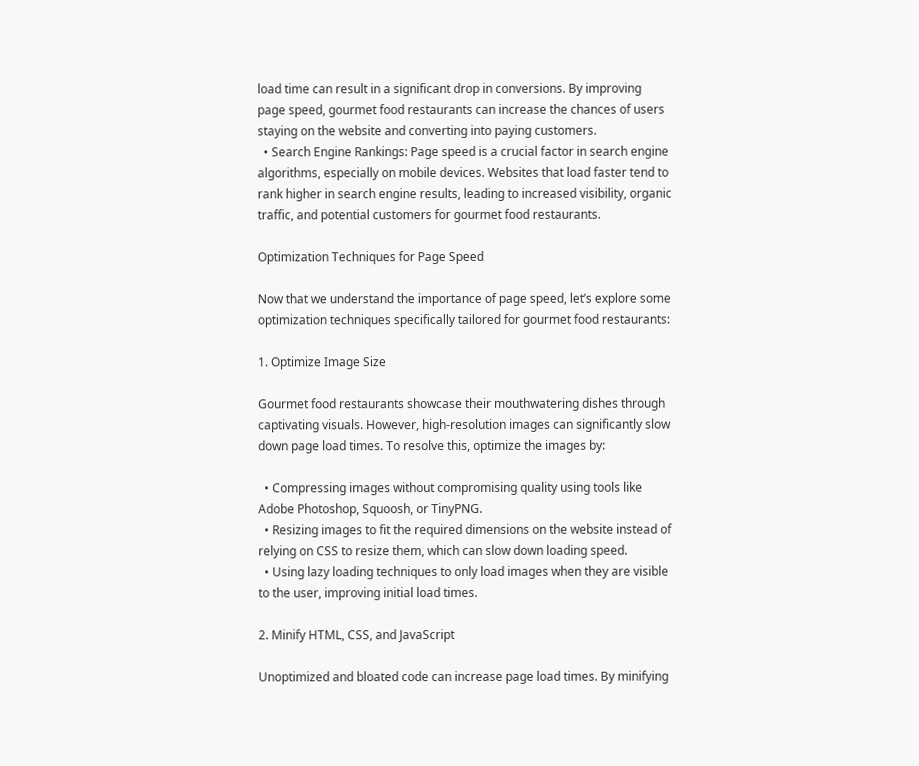load time can result in a significant drop in conversions. By improving page speed, gourmet food restaurants can increase the chances of users staying on the website and converting into paying customers.
  • Search Engine Rankings: Page speed is a crucial factor in search engine algorithms, especially on mobile devices. Websites that load faster tend to rank higher in search engine results, leading to increased visibility, organic traffic, and potential customers for gourmet food restaurants.

Optimization Techniques for Page Speed

Now that we understand the importance of page speed, let’s explore some optimization techniques specifically tailored for gourmet food restaurants:

1. Optimize Image Size

Gourmet food restaurants showcase their mouthwatering dishes through captivating visuals. However, high-resolution images can significantly slow down page load times. To resolve this, optimize the images by:

  • Compressing images without compromising quality using tools like Adobe Photoshop, Squoosh, or TinyPNG.
  • Resizing images to fit the required dimensions on the website instead of relying on CSS to resize them, which can slow down loading speed.
  • Using lazy loading techniques to only load images when they are visible to the user, improving initial load times.

2. Minify HTML, CSS, and JavaScript

Unoptimized and bloated code can increase page load times. By minifying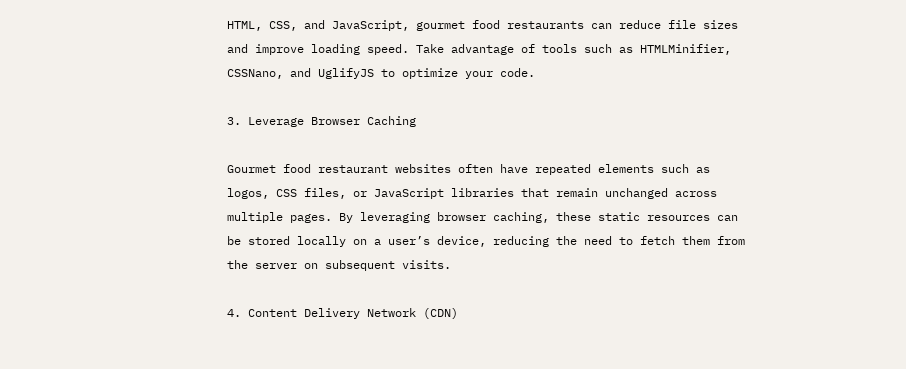HTML, CSS, and JavaScript, gourmet food restaurants can reduce file sizes and improve loading speed. Take advantage of tools such as HTMLMinifier, CSSNano, and UglifyJS to optimize your code.

3. Leverage Browser Caching

Gourmet food restaurant websites often have repeated elements such as logos, CSS files, or JavaScript libraries that remain unchanged across multiple pages. By leveraging browser caching, these static resources can be stored locally on a user’s device, reducing the need to fetch them from the server on subsequent visits.

4. Content Delivery Network (CDN)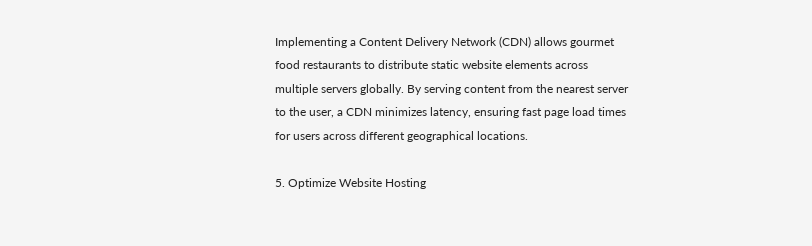Implementing a Content Delivery Network (CDN) allows gourmet food restaurants to distribute static website elements across multiple servers globally. By serving content from the nearest server to the user, a CDN minimizes latency, ensuring fast page load times for users across different geographical locations.

5. Optimize Website Hosting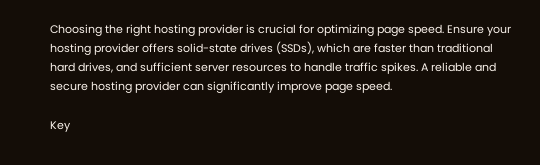Choosing the right hosting provider is crucial for optimizing page speed. Ensure your hosting provider offers solid-state drives (SSDs), which are faster than traditional hard drives, and sufficient server resources to handle traffic spikes. A reliable and secure hosting provider can significantly improve page speed.

Key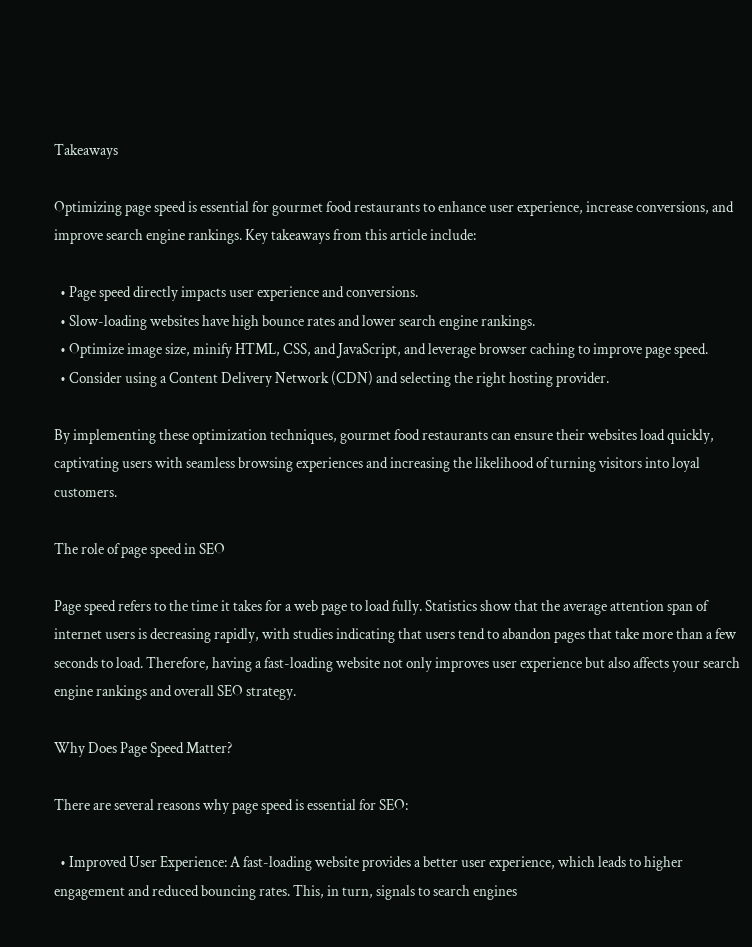Takeaways

Optimizing page speed is essential for gourmet food restaurants to enhance user experience, increase conversions, and improve search engine rankings. Key takeaways from this article include:

  • Page speed directly impacts user experience and conversions.
  • Slow-loading websites have high bounce rates and lower search engine rankings.
  • Optimize image size, minify HTML, CSS, and JavaScript, and leverage browser caching to improve page speed.
  • Consider using a Content Delivery Network (CDN) and selecting the right hosting provider.

By implementing these optimization techniques, gourmet food restaurants can ensure their websites load quickly, captivating users with seamless browsing experiences and increasing the likelihood of turning visitors into loyal customers.

The role of page speed in SEO

Page speed refers to the time it takes for a web page to load fully. Statistics show that the average attention span of internet users is decreasing rapidly, with studies indicating that users tend to abandon pages that take more than a few seconds to load. Therefore, having a fast-loading website not only improves user experience but also affects your search engine rankings and overall SEO strategy.

Why Does Page Speed Matter?

There are several reasons why page speed is essential for SEO:

  • Improved User Experience: A fast-loading website provides a better user experience, which leads to higher engagement and reduced bouncing rates. This, in turn, signals to search engines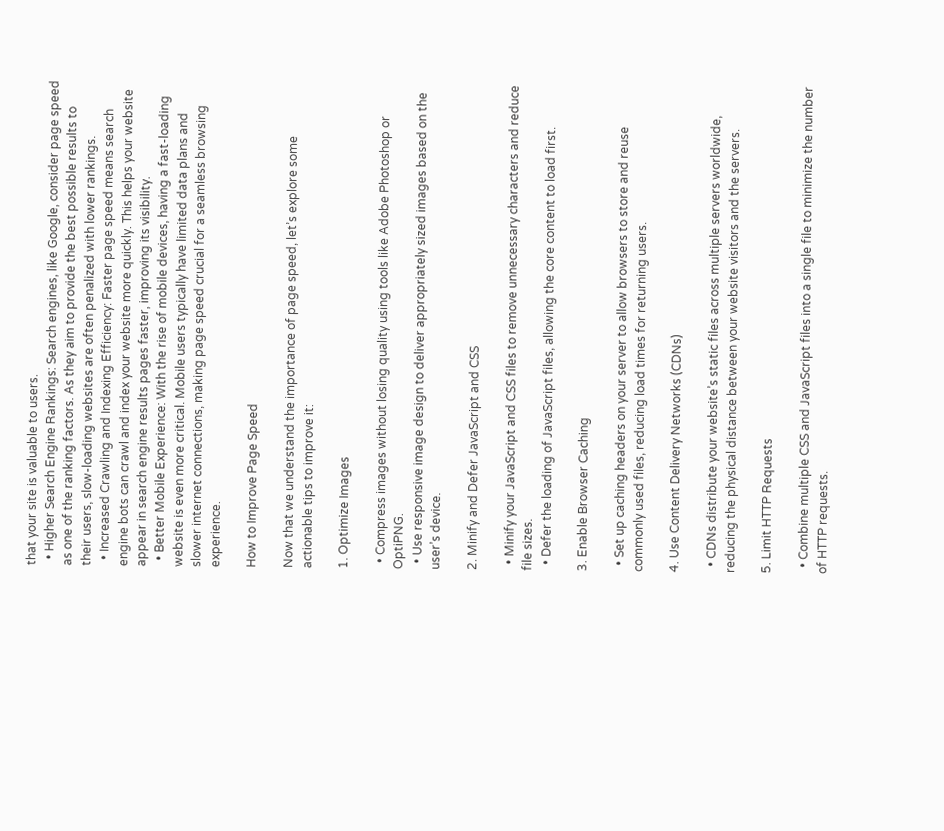that your site is valuable to users.
  • Higher Search Engine Rankings: Search engines, like Google, consider page speed as one of the ranking factors. As they aim to provide the best possible results to their users, slow-loading websites are often penalized with lower rankings.
  • Increased Crawling and Indexing Efficiency: Faster page speed means search engine bots can crawl and index your website more quickly. This helps your website appear in search engine results pages faster, improving its visibility.
  • Better Mobile Experience: With the rise of mobile devices, having a fast-loading website is even more critical. Mobile users typically have limited data plans and slower internet connections, making page speed crucial for a seamless browsing experience.

How to Improve Page Speed

Now that we understand the importance of page speed, let’s explore some actionable tips to improve it:

1. Optimize Images

  • Compress images without losing quality using tools like Adobe Photoshop or OptiPNG.
  • Use responsive image design to deliver appropriately sized images based on the user’s device.

2. Minify and Defer JavaScript and CSS

  • Minify your JavaScript and CSS files to remove unnecessary characters and reduce file sizes.
  • Defer the loading of JavaScript files, allowing the core content to load first.

3. Enable Browser Caching

  • Set up caching headers on your server to allow browsers to store and reuse commonly used files, reducing load times for returning users.

4. Use Content Delivery Networks (CDNs)

  • CDNs distribute your website’s static files across multiple servers worldwide, reducing the physical distance between your website visitors and the servers.

5. Limit HTTP Requests

  • Combine multiple CSS and JavaScript files into a single file to minimize the number of HTTP requests.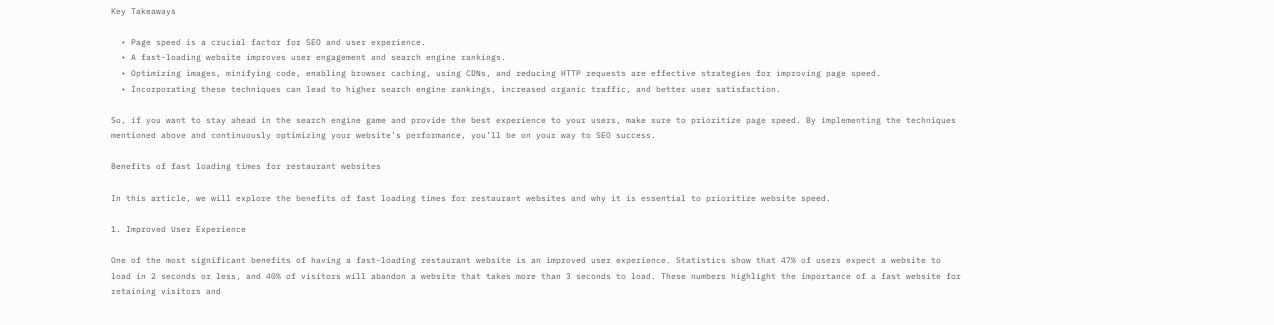Key Takeaways

  • Page speed is a crucial factor for SEO and user experience.
  • A fast-loading website improves user engagement and search engine rankings.
  • Optimizing images, minifying code, enabling browser caching, using CDNs, and reducing HTTP requests are effective strategies for improving page speed.
  • Incorporating these techniques can lead to higher search engine rankings, increased organic traffic, and better user satisfaction.

So, if you want to stay ahead in the search engine game and provide the best experience to your users, make sure to prioritize page speed. By implementing the techniques mentioned above and continuously optimizing your website’s performance, you’ll be on your way to SEO success.

Benefits of fast loading times for restaurant websites

In this article, we will explore the benefits of fast loading times for restaurant websites and why it is essential to prioritize website speed.

1. Improved User Experience

One of the most significant benefits of having a fast-loading restaurant website is an improved user experience. Statistics show that 47% of users expect a website to load in 2 seconds or less, and 40% of visitors will abandon a website that takes more than 3 seconds to load. These numbers highlight the importance of a fast website for retaining visitors and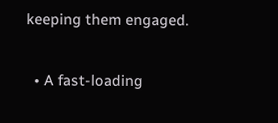keeping them engaged.

  • A fast-loading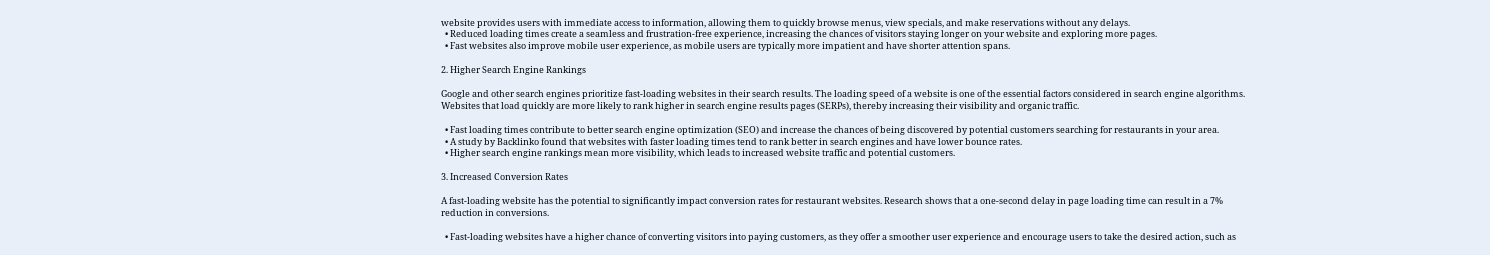website provides users with immediate access to information, allowing them to quickly browse menus, view specials, and make reservations without any delays.
  • Reduced loading times create a seamless and frustration-free experience, increasing the chances of visitors staying longer on your website and exploring more pages.
  • Fast websites also improve mobile user experience, as mobile users are typically more impatient and have shorter attention spans.

2. Higher Search Engine Rankings

Google and other search engines prioritize fast-loading websites in their search results. The loading speed of a website is one of the essential factors considered in search engine algorithms. Websites that load quickly are more likely to rank higher in search engine results pages (SERPs), thereby increasing their visibility and organic traffic.

  • Fast loading times contribute to better search engine optimization (SEO) and increase the chances of being discovered by potential customers searching for restaurants in your area.
  • A study by Backlinko found that websites with faster loading times tend to rank better in search engines and have lower bounce rates.
  • Higher search engine rankings mean more visibility, which leads to increased website traffic and potential customers.

3. Increased Conversion Rates

A fast-loading website has the potential to significantly impact conversion rates for restaurant websites. Research shows that a one-second delay in page loading time can result in a 7% reduction in conversions.

  • Fast-loading websites have a higher chance of converting visitors into paying customers, as they offer a smoother user experience and encourage users to take the desired action, such as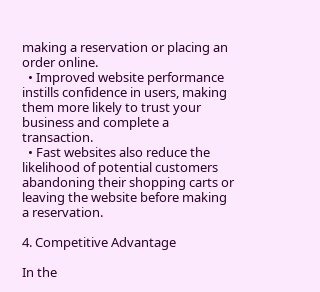making a reservation or placing an order online.
  • Improved website performance instills confidence in users, making them more likely to trust your business and complete a transaction.
  • Fast websites also reduce the likelihood of potential customers abandoning their shopping carts or leaving the website before making a reservation.

4. Competitive Advantage

In the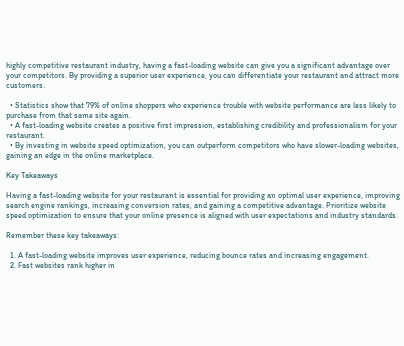highly competitive restaurant industry, having a fast-loading website can give you a significant advantage over your competitors. By providing a superior user experience, you can differentiate your restaurant and attract more customers.

  • Statistics show that 79% of online shoppers who experience trouble with website performance are less likely to purchase from that same site again.
  • A fast-loading website creates a positive first impression, establishing credibility and professionalism for your restaurant.
  • By investing in website speed optimization, you can outperform competitors who have slower-loading websites, gaining an edge in the online marketplace.

Key Takeaways

Having a fast-loading website for your restaurant is essential for providing an optimal user experience, improving search engine rankings, increasing conversion rates, and gaining a competitive advantage. Prioritize website speed optimization to ensure that your online presence is aligned with user expectations and industry standards.

Remember these key takeaways:

  1. A fast-loading website improves user experience, reducing bounce rates and increasing engagement.
  2. Fast websites rank higher in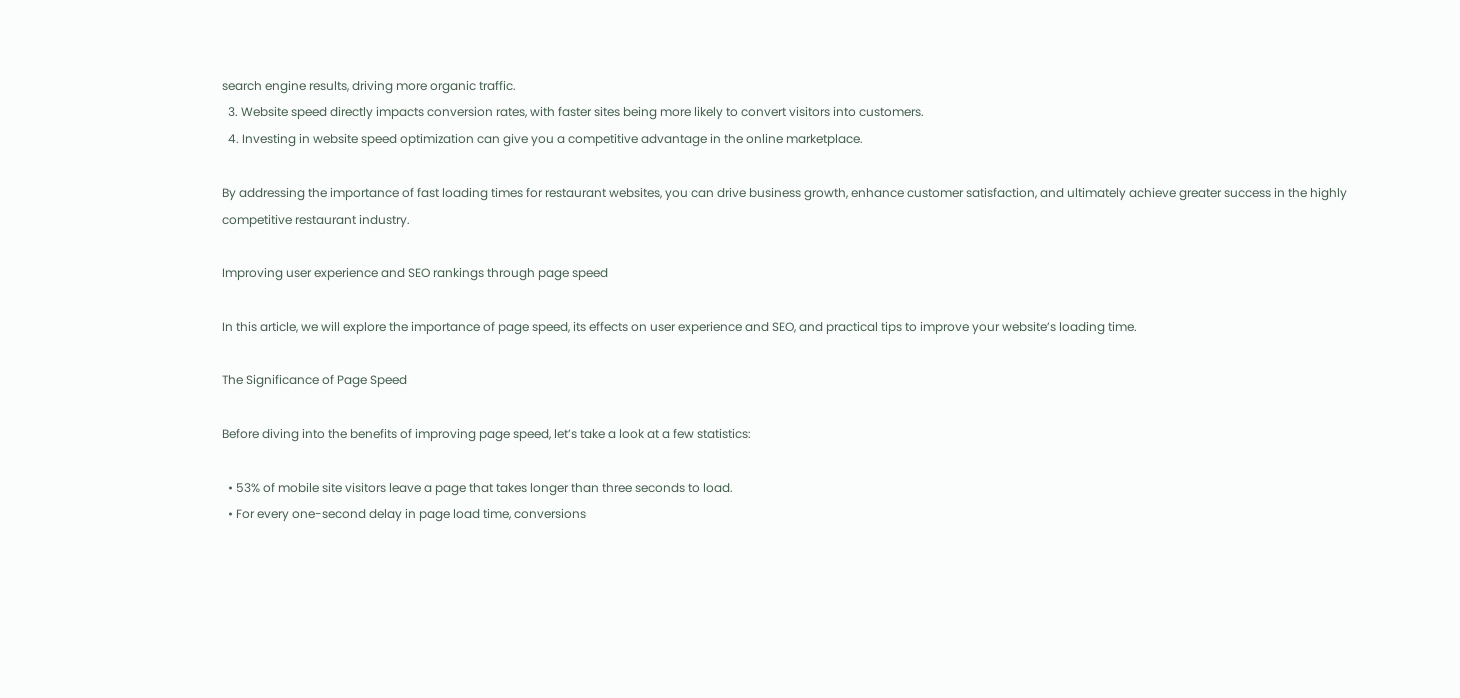search engine results, driving more organic traffic.
  3. Website speed directly impacts conversion rates, with faster sites being more likely to convert visitors into customers.
  4. Investing in website speed optimization can give you a competitive advantage in the online marketplace.

By addressing the importance of fast loading times for restaurant websites, you can drive business growth, enhance customer satisfaction, and ultimately achieve greater success in the highly competitive restaurant industry.

Improving user experience and SEO rankings through page speed

In this article, we will explore the importance of page speed, its effects on user experience and SEO, and practical tips to improve your website’s loading time.

The Significance of Page Speed

Before diving into the benefits of improving page speed, let’s take a look at a few statistics:

  • 53% of mobile site visitors leave a page that takes longer than three seconds to load.
  • For every one-second delay in page load time, conversions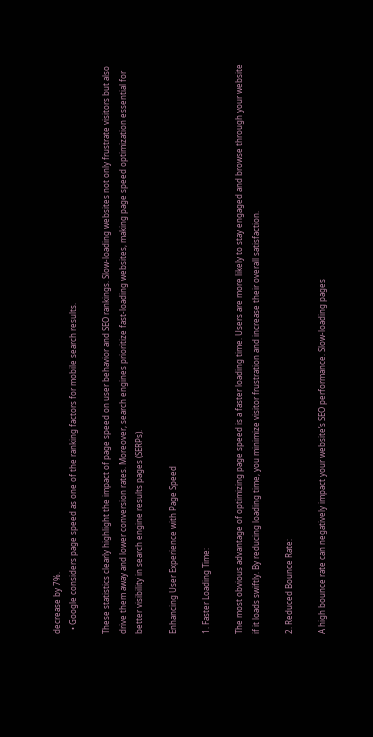decrease by 7%.
  • Google considers page speed as one of the ranking factors for mobile search results.

These statistics clearly highlight the impact of page speed on user behavior and SEO rankings. Slow-loading websites not only frustrate visitors but also drive them away and lower conversion rates. Moreover, search engines prioritize fast-loading websites, making page speed optimization essential for better visibility in search engine results pages (SERPs).

Enhancing User Experience with Page Speed

1. Faster Loading Time:

The most obvious advantage of optimizing page speed is a faster loading time. Users are more likely to stay engaged and browse through your website if it loads swiftly. By reducing loading time, you minimize visitor frustration and increase their overall satisfaction.

2. Reduced Bounce Rate:

A high bounce rate can negatively impact your website’s SEO performance. Slow-loading pages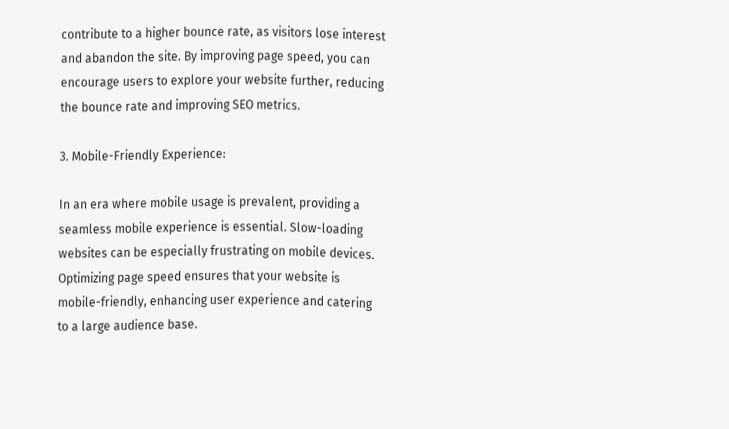contribute to a higher bounce rate, as visitors lose interest and abandon the site. By improving page speed, you can encourage users to explore your website further, reducing the bounce rate and improving SEO metrics.

3. Mobile-Friendly Experience:

In an era where mobile usage is prevalent, providing a seamless mobile experience is essential. Slow-loading websites can be especially frustrating on mobile devices. Optimizing page speed ensures that your website is mobile-friendly, enhancing user experience and catering to a large audience base.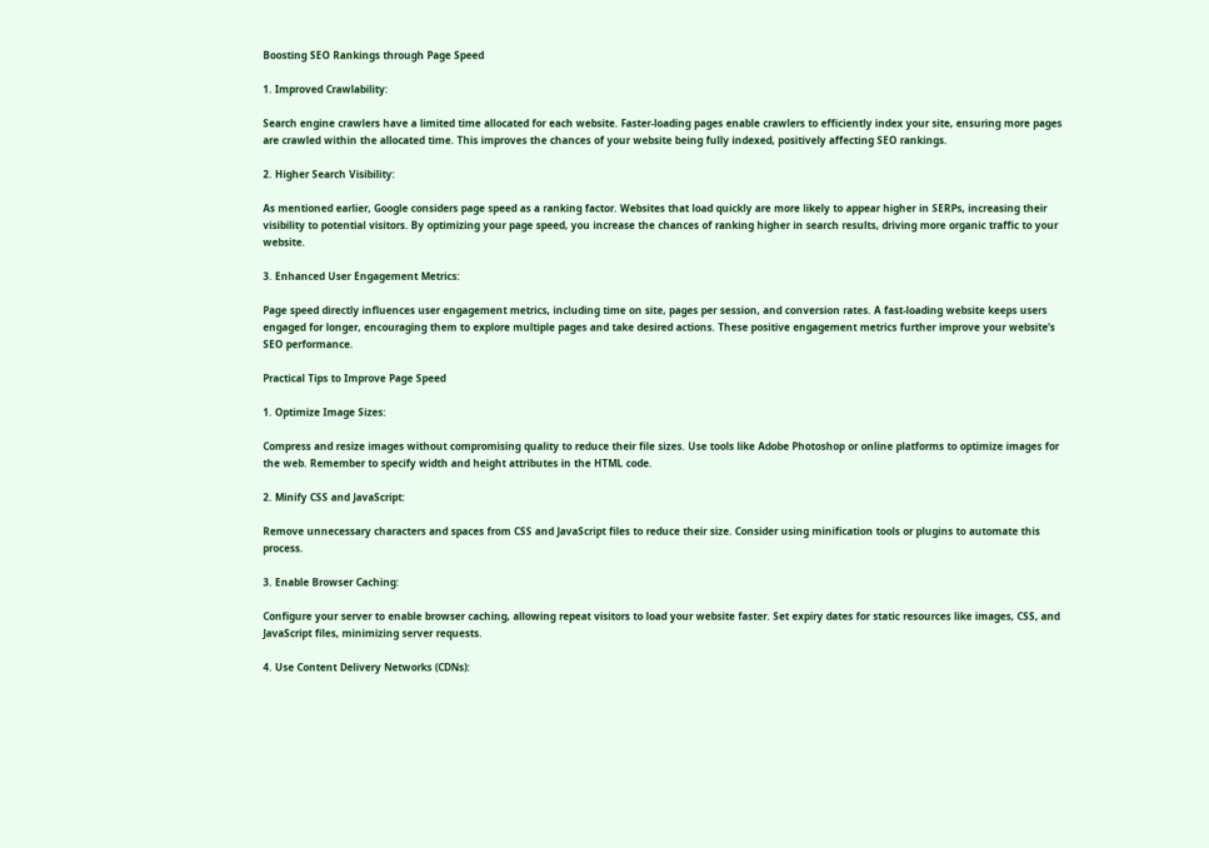Boosting SEO Rankings through Page Speed

1. Improved Crawlability:

Search engine crawlers have a limited time allocated for each website. Faster-loading pages enable crawlers to efficiently index your site, ensuring more pages are crawled within the allocated time. This improves the chances of your website being fully indexed, positively affecting SEO rankings.

2. Higher Search Visibility:

As mentioned earlier, Google considers page speed as a ranking factor. Websites that load quickly are more likely to appear higher in SERPs, increasing their visibility to potential visitors. By optimizing your page speed, you increase the chances of ranking higher in search results, driving more organic traffic to your website.

3. Enhanced User Engagement Metrics:

Page speed directly influences user engagement metrics, including time on site, pages per session, and conversion rates. A fast-loading website keeps users engaged for longer, encouraging them to explore multiple pages and take desired actions. These positive engagement metrics further improve your website’s SEO performance.

Practical Tips to Improve Page Speed

1. Optimize Image Sizes:

Compress and resize images without compromising quality to reduce their file sizes. Use tools like Adobe Photoshop or online platforms to optimize images for the web. Remember to specify width and height attributes in the HTML code.

2. Minify CSS and JavaScript:

Remove unnecessary characters and spaces from CSS and JavaScript files to reduce their size. Consider using minification tools or plugins to automate this process.

3. Enable Browser Caching:

Configure your server to enable browser caching, allowing repeat visitors to load your website faster. Set expiry dates for static resources like images, CSS, and JavaScript files, minimizing server requests.

4. Use Content Delivery Networks (CDNs):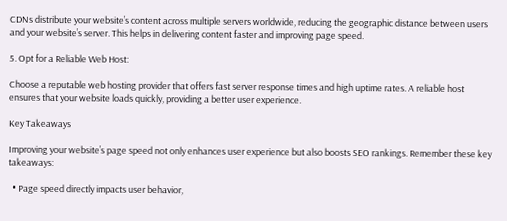CDNs distribute your website’s content across multiple servers worldwide, reducing the geographic distance between users and your website’s server. This helps in delivering content faster and improving page speed.

5. Opt for a Reliable Web Host:

Choose a reputable web hosting provider that offers fast server response times and high uptime rates. A reliable host ensures that your website loads quickly, providing a better user experience.

Key Takeaways

Improving your website’s page speed not only enhances user experience but also boosts SEO rankings. Remember these key takeaways:

  • Page speed directly impacts user behavior,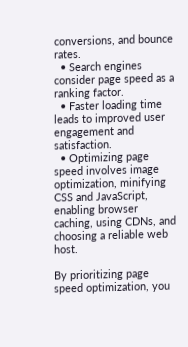conversions, and bounce rates.
  • Search engines consider page speed as a ranking factor.
  • Faster loading time leads to improved user engagement and satisfaction.
  • Optimizing page speed involves image optimization, minifying CSS and JavaScript, enabling browser caching, using CDNs, and choosing a reliable web host.

By prioritizing page speed optimization, you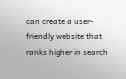can create a user-friendly website that ranks higher in search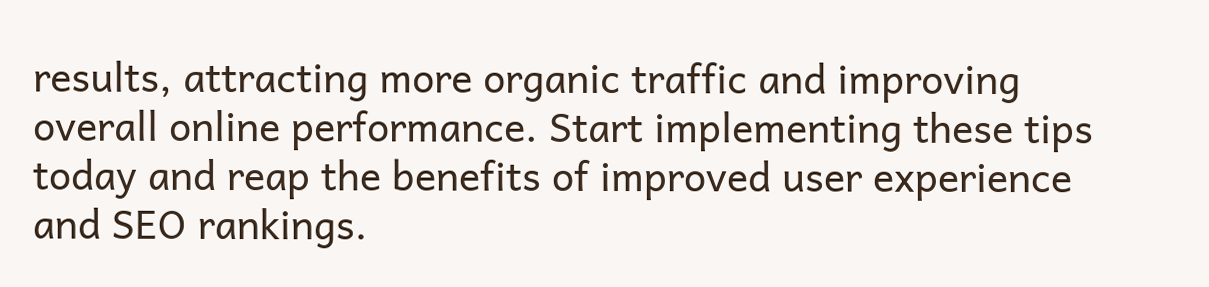results, attracting more organic traffic and improving overall online performance. Start implementing these tips today and reap the benefits of improved user experience and SEO rankings.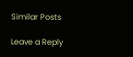Similar Posts

Leave a Reply